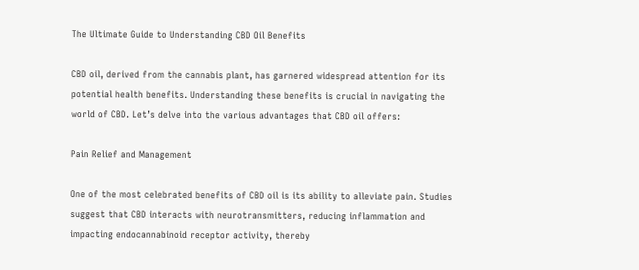The Ultimate Guide to Understanding CBD Oil Benefits

CBD oil, derived from the cannabis plant, has garnered widespread attention for its potential health benefits. Understanding these benefits is crucial in navigating the world of CBD. Let’s delve into the various advantages that CBD oil offers:

Pain Relief and Management

One of the most celebrated benefits of CBD oil is its ability to alleviate pain. Studies suggest that CBD interacts with neurotransmitters, reducing inflammation and impacting endocannabinoid receptor activity, thereby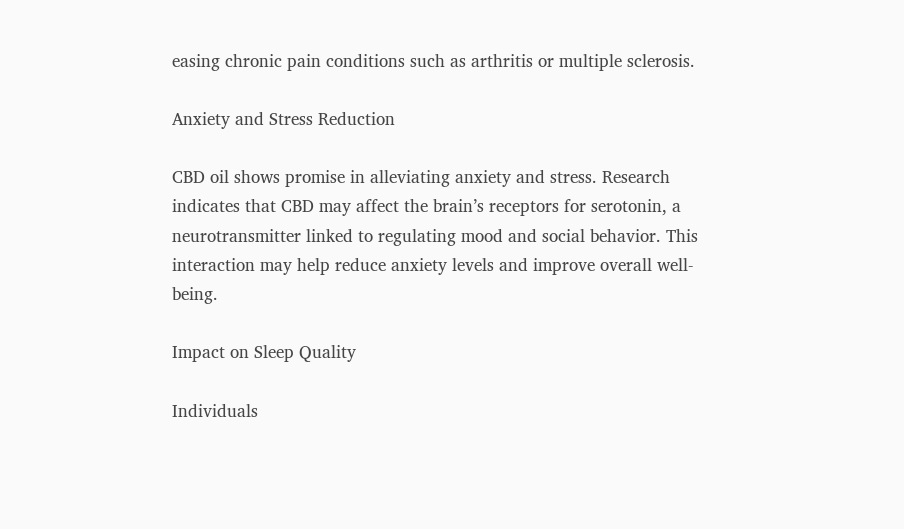easing chronic pain conditions such as arthritis or multiple sclerosis.

Anxiety and Stress Reduction

CBD oil shows promise in alleviating anxiety and stress. Research indicates that CBD may affect the brain’s receptors for serotonin, a neurotransmitter linked to regulating mood and social behavior. This interaction may help reduce anxiety levels and improve overall well-being.

Impact on Sleep Quality

Individuals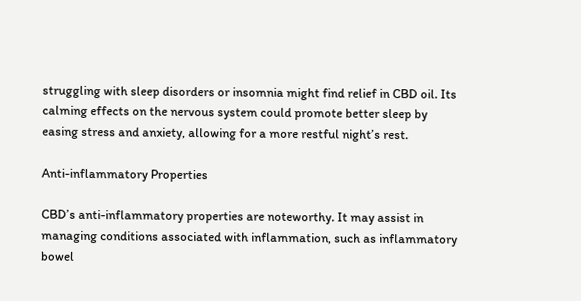struggling with sleep disorders or insomnia might find relief in CBD oil. Its calming effects on the nervous system could promote better sleep by easing stress and anxiety, allowing for a more restful night’s rest.

Anti-inflammatory Properties

CBD’s anti-inflammatory properties are noteworthy. It may assist in managing conditions associated with inflammation, such as inflammatory bowel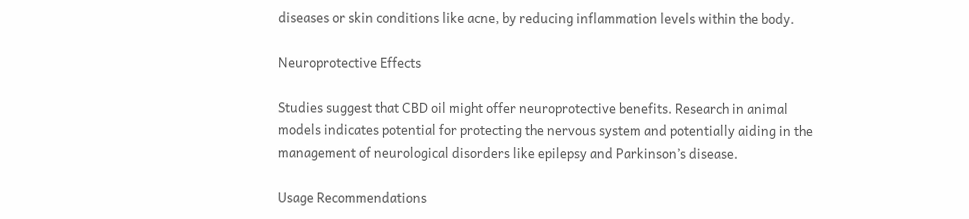diseases or skin conditions like acne, by reducing inflammation levels within the body.

Neuroprotective Effects

Studies suggest that CBD oil might offer neuroprotective benefits. Research in animal models indicates potential for protecting the nervous system and potentially aiding in the management of neurological disorders like epilepsy and Parkinson’s disease.

Usage Recommendations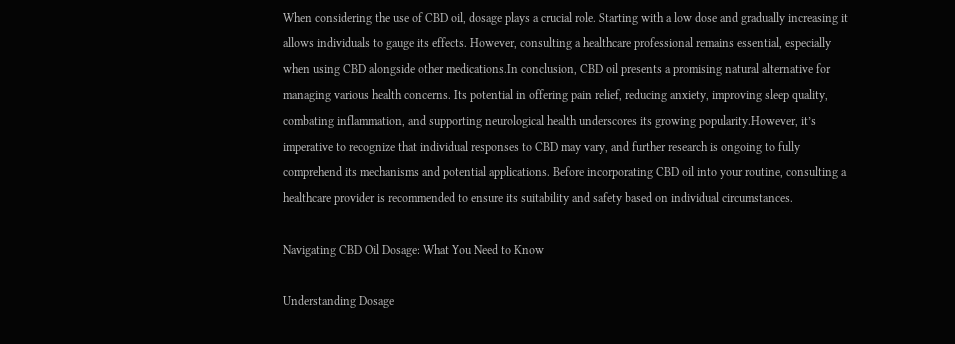When considering the use of CBD oil, dosage plays a crucial role. Starting with a low dose and gradually increasing it allows individuals to gauge its effects. However, consulting a healthcare professional remains essential, especially when using CBD alongside other medications.In conclusion, CBD oil presents a promising natural alternative for managing various health concerns. Its potential in offering pain relief, reducing anxiety, improving sleep quality, combating inflammation, and supporting neurological health underscores its growing popularity.However, it’s imperative to recognize that individual responses to CBD may vary, and further research is ongoing to fully comprehend its mechanisms and potential applications. Before incorporating CBD oil into your routine, consulting a healthcare provider is recommended to ensure its suitability and safety based on individual circumstances.

Navigating CBD Oil Dosage: What You Need to Know

Understanding Dosage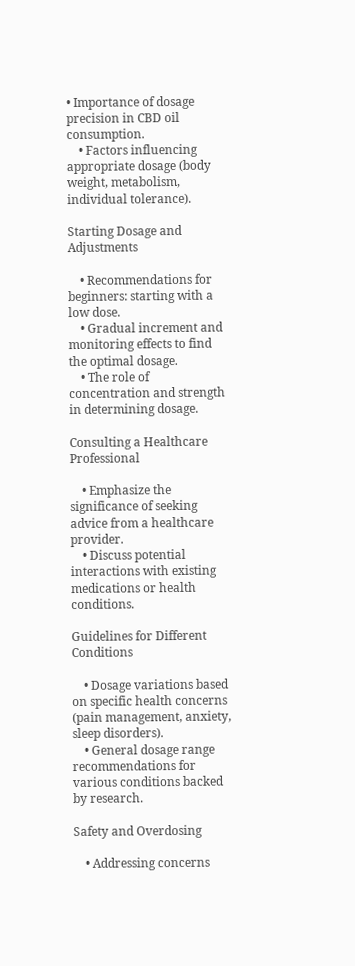• Importance of dosage precision in CBD oil consumption.
    • Factors influencing appropriate dosage (body weight, metabolism, individual tolerance).

Starting Dosage and Adjustments

    • Recommendations for beginners: starting with a low dose.
    • Gradual increment and monitoring effects to find the optimal dosage.
    • The role of concentration and strength in determining dosage.

Consulting a Healthcare Professional

    • Emphasize the significance of seeking advice from a healthcare provider.
    • Discuss potential interactions with existing medications or health conditions.

Guidelines for Different Conditions

    • Dosage variations based on specific health concerns (pain management, anxiety, sleep disorders).
    • General dosage range recommendations for various conditions backed by research.

Safety and Overdosing

    • Addressing concerns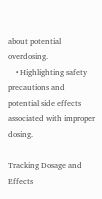about potential overdosing.
    • Highlighting safety precautions and potential side effects associated with improper dosing.

Tracking Dosage and Effects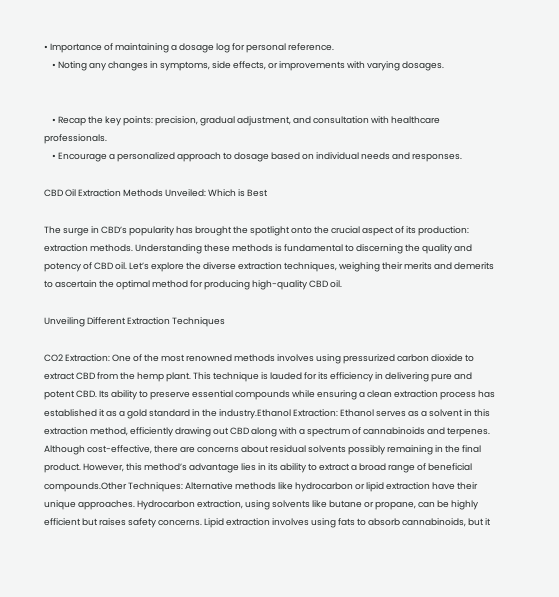• Importance of maintaining a dosage log for personal reference.
    • Noting any changes in symptoms, side effects, or improvements with varying dosages.


    • Recap the key points: precision, gradual adjustment, and consultation with healthcare professionals.
    • Encourage a personalized approach to dosage based on individual needs and responses.

CBD Oil Extraction Methods Unveiled: Which is Best

The surge in CBD’s popularity has brought the spotlight onto the crucial aspect of its production: extraction methods. Understanding these methods is fundamental to discerning the quality and potency of CBD oil. Let’s explore the diverse extraction techniques, weighing their merits and demerits to ascertain the optimal method for producing high-quality CBD oil.

Unveiling Different Extraction Techniques

CO2 Extraction: One of the most renowned methods involves using pressurized carbon dioxide to extract CBD from the hemp plant. This technique is lauded for its efficiency in delivering pure and potent CBD. Its ability to preserve essential compounds while ensuring a clean extraction process has established it as a gold standard in the industry.Ethanol Extraction: Ethanol serves as a solvent in this extraction method, efficiently drawing out CBD along with a spectrum of cannabinoids and terpenes. Although cost-effective, there are concerns about residual solvents possibly remaining in the final product. However, this method’s advantage lies in its ability to extract a broad range of beneficial compounds.Other Techniques: Alternative methods like hydrocarbon or lipid extraction have their unique approaches. Hydrocarbon extraction, using solvents like butane or propane, can be highly efficient but raises safety concerns. Lipid extraction involves using fats to absorb cannabinoids, but it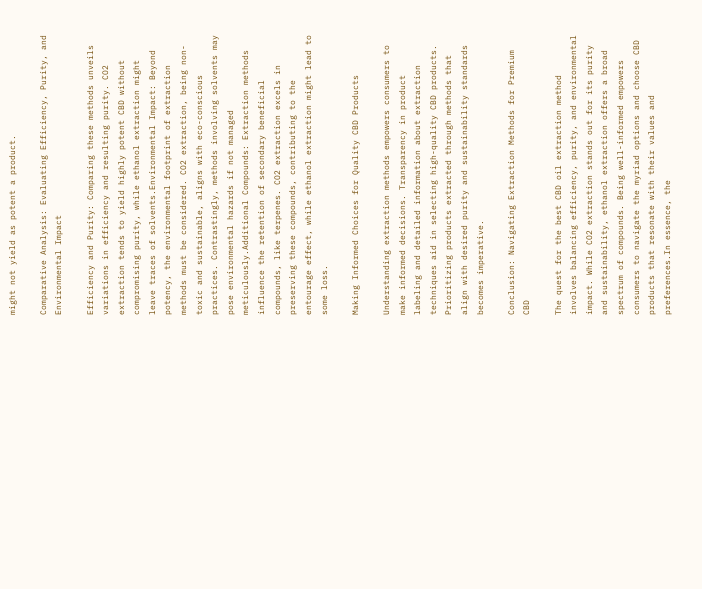might not yield as potent a product.

Comparative Analysis: Evaluating Efficiency, Purity, and Environmental Impact

Efficiency and Purity: Comparing these methods unveils variations in efficiency and resulting purity. CO2 extraction tends to yield highly potent CBD without compromising purity, while ethanol extraction might leave traces of solvents.Environmental Impact: Beyond potency, the environmental footprint of extraction methods must be considered. CO2 extraction, being non-toxic and sustainable, aligns with eco-conscious practices. Contrastingly, methods involving solvents may pose environmental hazards if not managed meticulously.Additional Compounds: Extraction methods influence the retention of secondary beneficial compounds, like terpenes. CO2 extraction excels in preserving these compounds, contributing to the entourage effect, while ethanol extraction might lead to some loss.

Making Informed Choices for Quality CBD Products

Understanding extraction methods empowers consumers to make informed decisions. Transparency in product labeling and detailed information about extraction techniques aid in selecting high-quality CBD products. Prioritizing products extracted through methods that align with desired purity and sustainability standards becomes imperative.

Conclusion: Navigating Extraction Methods for Premium CBD

The quest for the best CBD oil extraction method involves balancing efficiency, purity, and environmental impact. While CO2 extraction stands out for its purity and sustainability, ethanol extraction offers a broad spectrum of compounds. Being well-informed empowers consumers to navigate the myriad options and choose CBD products that resonate with their values and preferences.In essence, the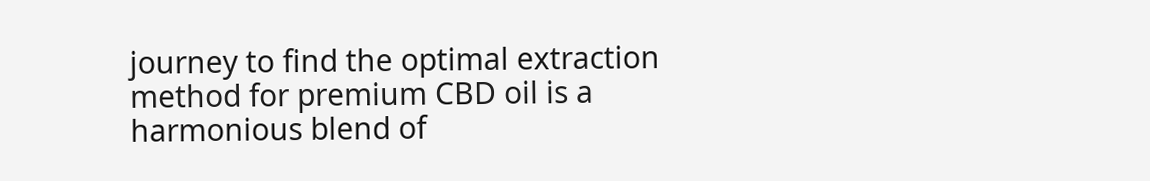journey to find the optimal extraction method for premium CBD oil is a harmonious blend of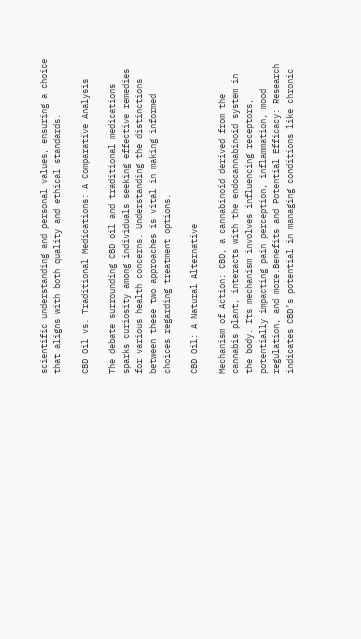scientific understanding and personal values, ensuring a choice that aligns with both quality and ethical standards.

CBD Oil vs. Traditional Medications: A Comparative Analysis

The debate surrounding CBD oil and traditional medications sparks curiosity among individuals seeking effective remedies for various health concerns. Understanding the distinctions between these two approaches is vital in making informed choices regarding treatment options.

CBD Oil: A Natural Alternative

Mechanism of Action: CBD, a cannabinoid derived from the cannabis plant, interacts with the endocannabinoid system in the body. Its mechanism involves influencing receptors, potentially impacting pain perception, inflammation, mood regulation, and more.Benefits and Potential Efficacy: Research indicates CBD’s potential in managing conditions like chronic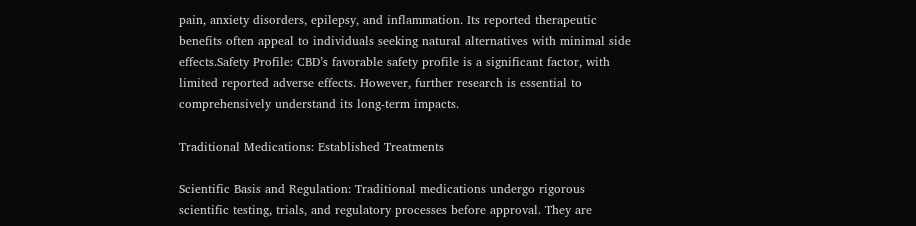pain, anxiety disorders, epilepsy, and inflammation. Its reported therapeutic benefits often appeal to individuals seeking natural alternatives with minimal side effects.Safety Profile: CBD’s favorable safety profile is a significant factor, with limited reported adverse effects. However, further research is essential to comprehensively understand its long-term impacts.

Traditional Medications: Established Treatments

Scientific Basis and Regulation: Traditional medications undergo rigorous scientific testing, trials, and regulatory processes before approval. They are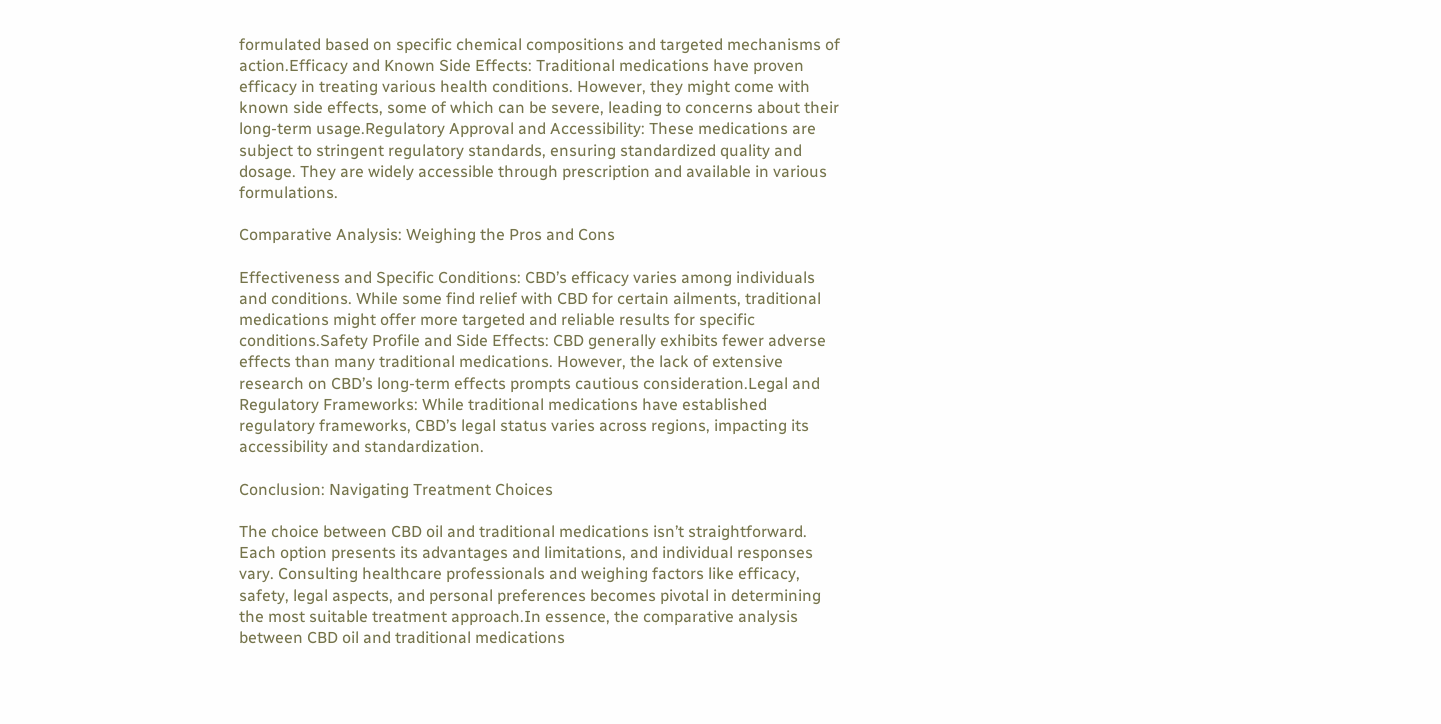formulated based on specific chemical compositions and targeted mechanisms of action.Efficacy and Known Side Effects: Traditional medications have proven efficacy in treating various health conditions. However, they might come with known side effects, some of which can be severe, leading to concerns about their long-term usage.Regulatory Approval and Accessibility: These medications are subject to stringent regulatory standards, ensuring standardized quality and dosage. They are widely accessible through prescription and available in various formulations.

Comparative Analysis: Weighing the Pros and Cons

Effectiveness and Specific Conditions: CBD’s efficacy varies among individuals and conditions. While some find relief with CBD for certain ailments, traditional medications might offer more targeted and reliable results for specific conditions.Safety Profile and Side Effects: CBD generally exhibits fewer adverse effects than many traditional medications. However, the lack of extensive research on CBD’s long-term effects prompts cautious consideration.Legal and Regulatory Frameworks: While traditional medications have established regulatory frameworks, CBD’s legal status varies across regions, impacting its accessibility and standardization.

Conclusion: Navigating Treatment Choices

The choice between CBD oil and traditional medications isn’t straightforward. Each option presents its advantages and limitations, and individual responses vary. Consulting healthcare professionals and weighing factors like efficacy, safety, legal aspects, and personal preferences becomes pivotal in determining the most suitable treatment approach.In essence, the comparative analysis between CBD oil and traditional medications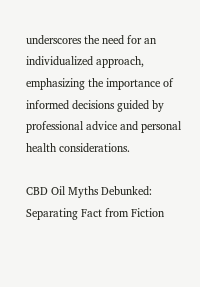underscores the need for an individualized approach, emphasizing the importance of informed decisions guided by professional advice and personal health considerations.

CBD Oil Myths Debunked: Separating Fact from Fiction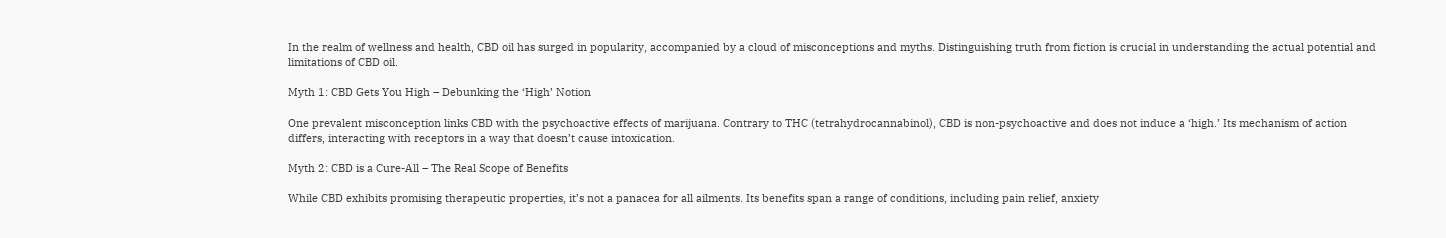In the realm of wellness and health, CBD oil has surged in popularity, accompanied by a cloud of misconceptions and myths. Distinguishing truth from fiction is crucial in understanding the actual potential and limitations of CBD oil.

Myth 1: CBD Gets You High – Debunking the ‘High’ Notion

One prevalent misconception links CBD with the psychoactive effects of marijuana. Contrary to THC (tetrahydrocannabinol), CBD is non-psychoactive and does not induce a ‘high.’ Its mechanism of action differs, interacting with receptors in a way that doesn’t cause intoxication.

Myth 2: CBD is a Cure-All – The Real Scope of Benefits

While CBD exhibits promising therapeutic properties, it’s not a panacea for all ailments. Its benefits span a range of conditions, including pain relief, anxiety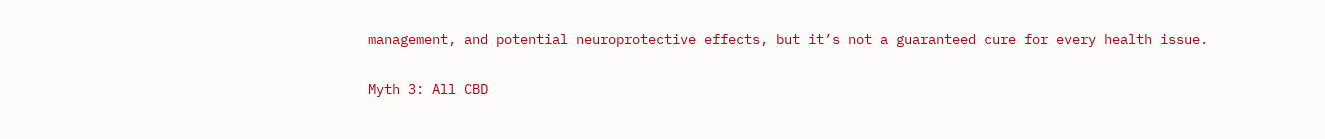management, and potential neuroprotective effects, but it’s not a guaranteed cure for every health issue.

Myth 3: All CBD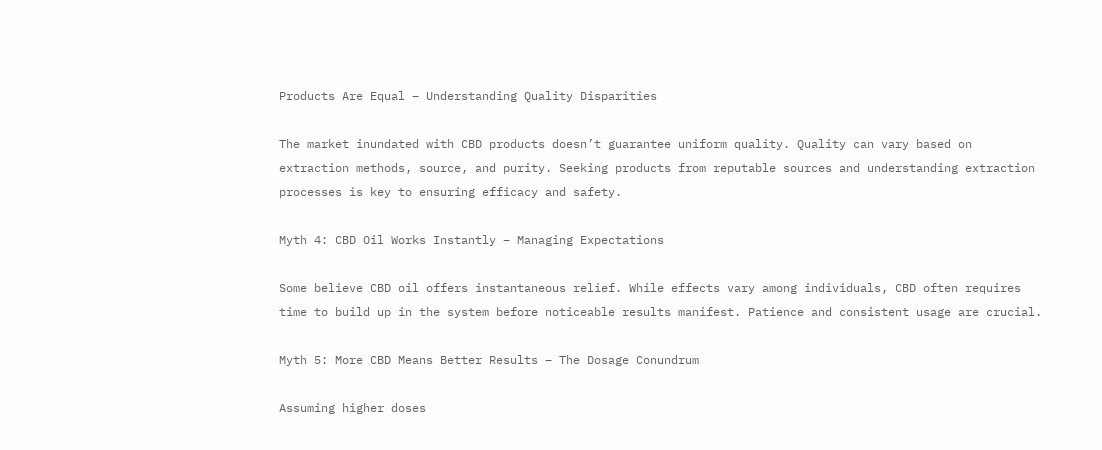Products Are Equal – Understanding Quality Disparities

The market inundated with CBD products doesn’t guarantee uniform quality. Quality can vary based on extraction methods, source, and purity. Seeking products from reputable sources and understanding extraction processes is key to ensuring efficacy and safety.

Myth 4: CBD Oil Works Instantly – Managing Expectations

Some believe CBD oil offers instantaneous relief. While effects vary among individuals, CBD often requires time to build up in the system before noticeable results manifest. Patience and consistent usage are crucial.

Myth 5: More CBD Means Better Results – The Dosage Conundrum

Assuming higher doses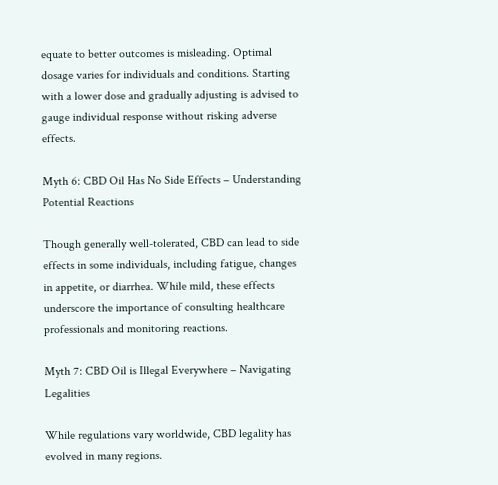equate to better outcomes is misleading. Optimal dosage varies for individuals and conditions. Starting with a lower dose and gradually adjusting is advised to gauge individual response without risking adverse effects.

Myth 6: CBD Oil Has No Side Effects – Understanding Potential Reactions

Though generally well-tolerated, CBD can lead to side effects in some individuals, including fatigue, changes in appetite, or diarrhea. While mild, these effects underscore the importance of consulting healthcare professionals and monitoring reactions.

Myth 7: CBD Oil is Illegal Everywhere – Navigating Legalities

While regulations vary worldwide, CBD legality has evolved in many regions.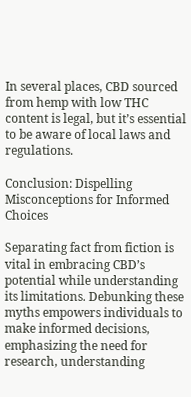In several places, CBD sourced from hemp with low THC content is legal, but it’s essential to be aware of local laws and regulations.

Conclusion: Dispelling Misconceptions for Informed Choices

Separating fact from fiction is vital in embracing CBD’s potential while understanding its limitations. Debunking these myths empowers individuals to make informed decisions, emphasizing the need for research, understanding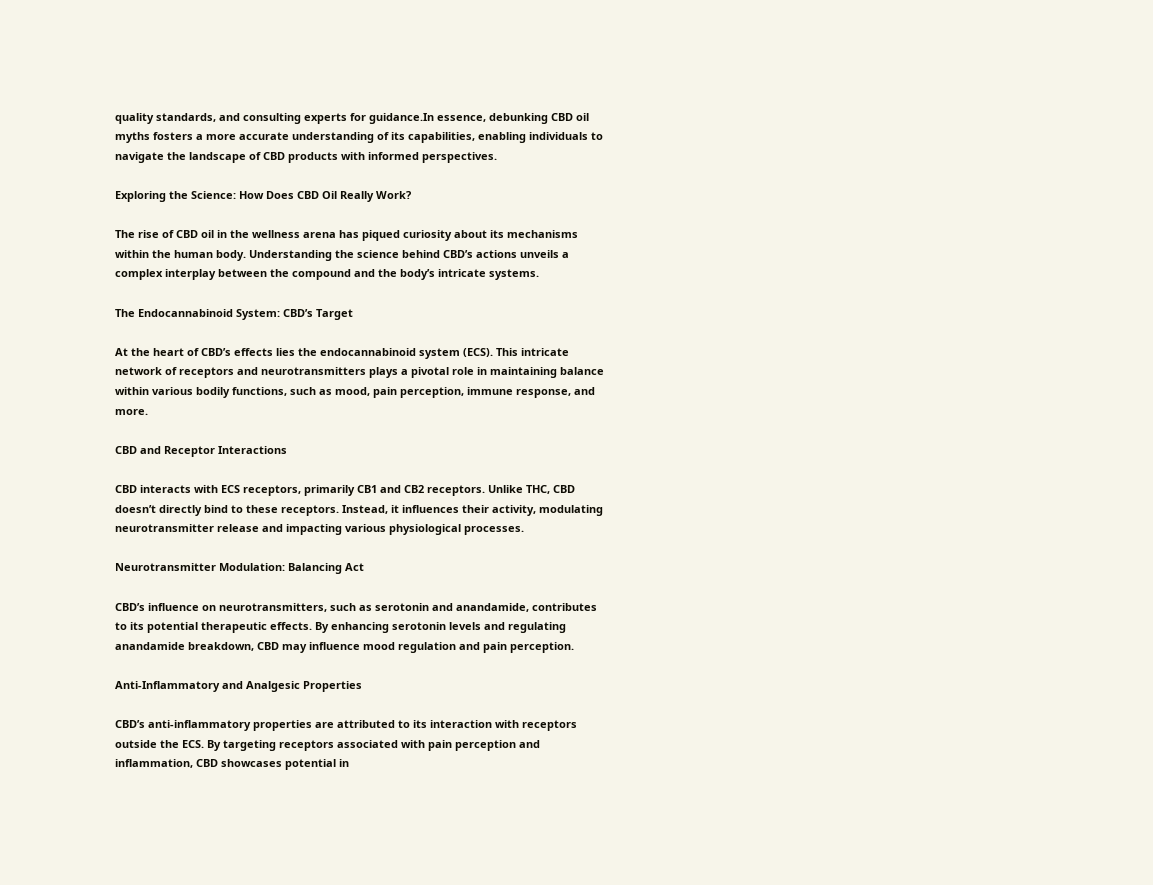quality standards, and consulting experts for guidance.In essence, debunking CBD oil myths fosters a more accurate understanding of its capabilities, enabling individuals to navigate the landscape of CBD products with informed perspectives.

Exploring the Science: How Does CBD Oil Really Work?

The rise of CBD oil in the wellness arena has piqued curiosity about its mechanisms within the human body. Understanding the science behind CBD’s actions unveils a complex interplay between the compound and the body’s intricate systems.

The Endocannabinoid System: CBD’s Target

At the heart of CBD’s effects lies the endocannabinoid system (ECS). This intricate network of receptors and neurotransmitters plays a pivotal role in maintaining balance within various bodily functions, such as mood, pain perception, immune response, and more.

CBD and Receptor Interactions

CBD interacts with ECS receptors, primarily CB1 and CB2 receptors. Unlike THC, CBD doesn’t directly bind to these receptors. Instead, it influences their activity, modulating neurotransmitter release and impacting various physiological processes.

Neurotransmitter Modulation: Balancing Act

CBD’s influence on neurotransmitters, such as serotonin and anandamide, contributes to its potential therapeutic effects. By enhancing serotonin levels and regulating anandamide breakdown, CBD may influence mood regulation and pain perception.

Anti-Inflammatory and Analgesic Properties

CBD’s anti-inflammatory properties are attributed to its interaction with receptors outside the ECS. By targeting receptors associated with pain perception and inflammation, CBD showcases potential in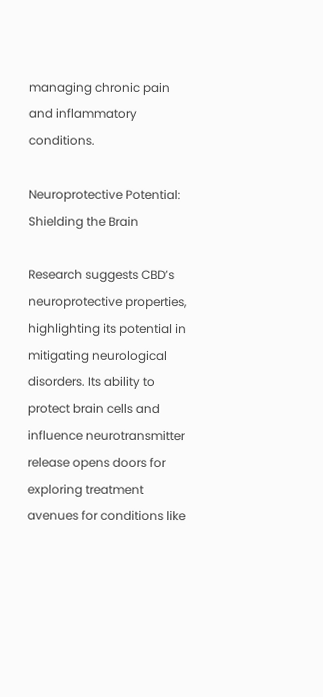managing chronic pain and inflammatory conditions.

Neuroprotective Potential: Shielding the Brain

Research suggests CBD’s neuroprotective properties, highlighting its potential in mitigating neurological disorders. Its ability to protect brain cells and influence neurotransmitter release opens doors for exploring treatment avenues for conditions like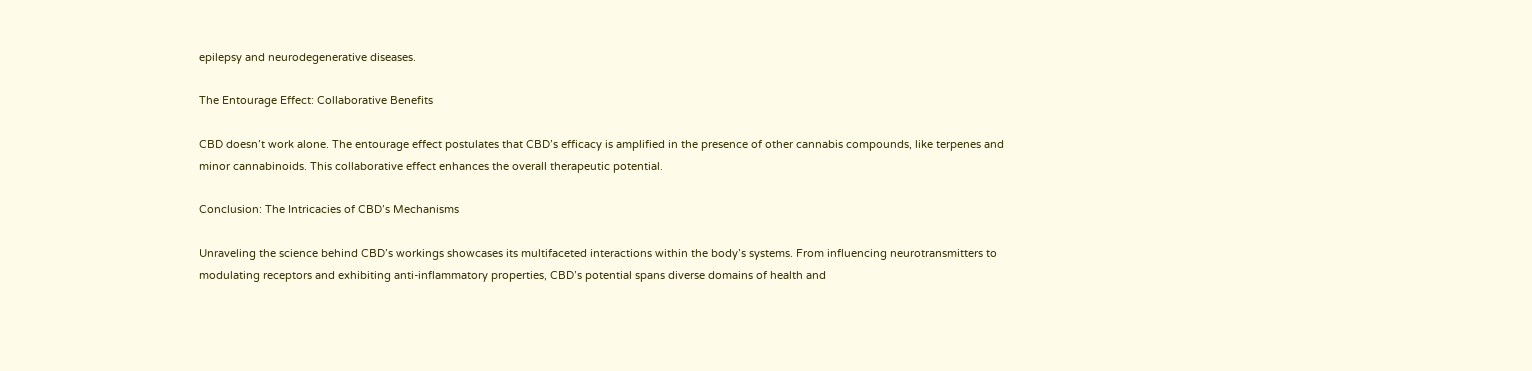epilepsy and neurodegenerative diseases.

The Entourage Effect: Collaborative Benefits

CBD doesn’t work alone. The entourage effect postulates that CBD’s efficacy is amplified in the presence of other cannabis compounds, like terpenes and minor cannabinoids. This collaborative effect enhances the overall therapeutic potential.

Conclusion: The Intricacies of CBD’s Mechanisms

Unraveling the science behind CBD’s workings showcases its multifaceted interactions within the body’s systems. From influencing neurotransmitters to modulating receptors and exhibiting anti-inflammatory properties, CBD’s potential spans diverse domains of health and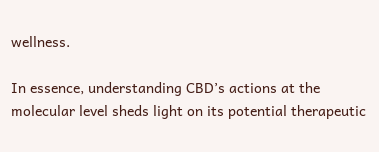wellness.

In essence, understanding CBD’s actions at the molecular level sheds light on its potential therapeutic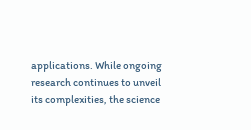applications. While ongoing research continues to unveil its complexities, the science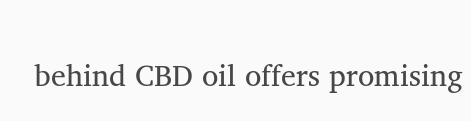behind CBD oil offers promising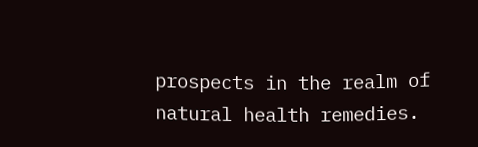prospects in the realm of natural health remedies.